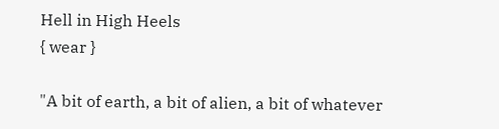Hell in High Heels
{ wear }

"A bit of earth, a bit of alien, a bit of whatever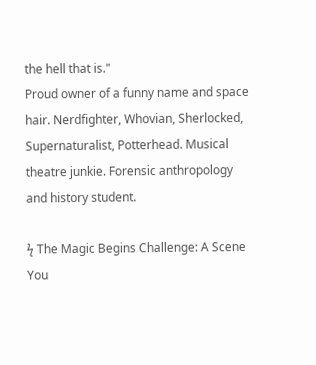the hell that is."
Proud owner of a funny name and space hair. Nerdfighter, Whovian, Sherlocked, Supernaturalist, Potterhead. Musical theatre junkie. Forensic anthropology and history student.

ϟ The Magic Begins Challenge: A Scene You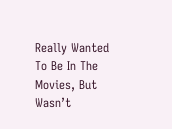Really Wanted To Be In The Movies, But Wasn’t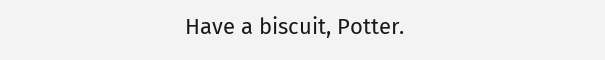Have a biscuit, Potter.